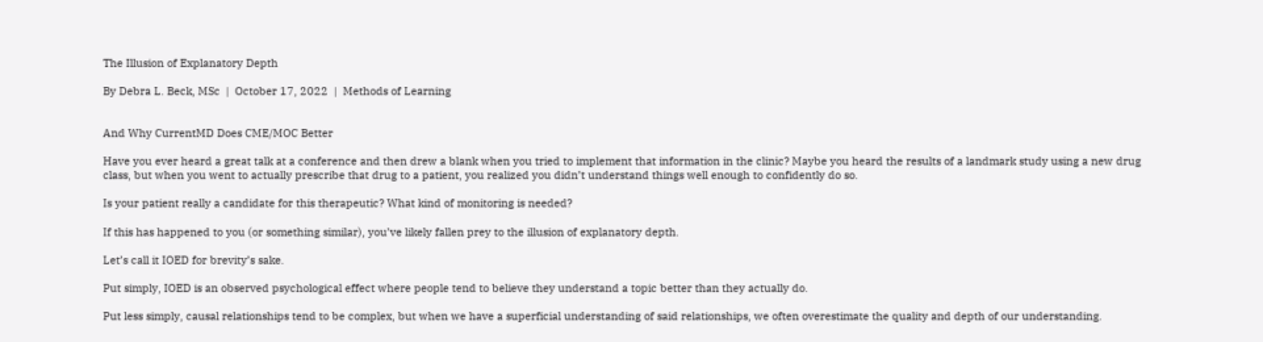The Illusion of Explanatory Depth

By Debra L. Beck, MSc  |  October 17, 2022  |  Methods of Learning


And Why CurrentMD Does CME/MOC Better

Have you ever heard a great talk at a conference and then drew a blank when you tried to implement that information in the clinic? Maybe you heard the results of a landmark study using a new drug class, but when you went to actually prescribe that drug to a patient, you realized you didn’t understand things well enough to confidently do so.

Is your patient really a candidate for this therapeutic? What kind of monitoring is needed?

If this has happened to you (or something similar), you’ve likely fallen prey to the illusion of explanatory depth.

Let’s call it IOED for brevity’s sake.

Put simply, IOED is an observed psychological effect where people tend to believe they understand a topic better than they actually do.

Put less simply, causal relationships tend to be complex, but when we have a superficial understanding of said relationships, we often overestimate the quality and depth of our understanding.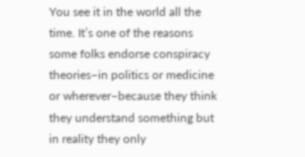You see it in the world all the time. It’s one of the reasons some folks endorse conspiracy theories–in politics or medicine or wherever–because they think they understand something but in reality they only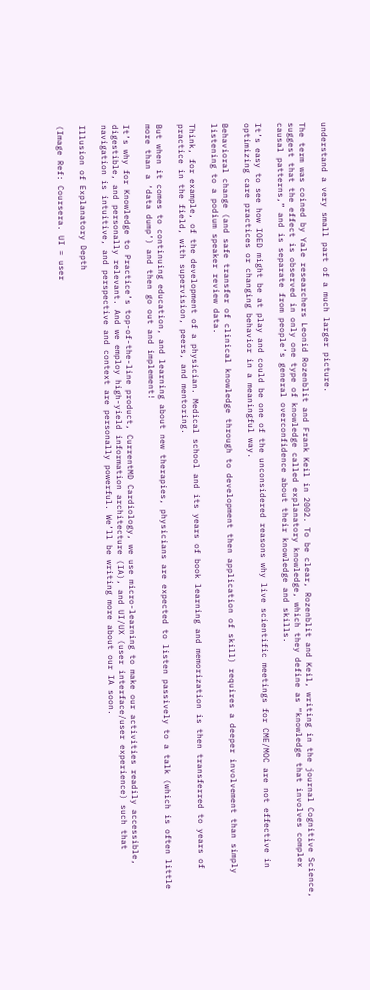understand a very small part of a much larger picture.

The term was coined by Yale researchers Leonid Rozenblit and Frank Keil in 2002. To be clear, Rozenblit and Keil, writing in the journal Cognitive Science, suggest that the effect is observed in only one type of knowledge called explanatory knowledge, which they define as “knowledge that involves complex causal patterns,” and is separate from people’s general overconfidence about their knowledge and skills.

It’s easy to see how IOED might be at play and could be one of the unconsidered reasons why live scientific meetings for CME/MOC are not effective in optimizing care practices or changing behavior in a meaningful way.

Behavioral change (and safe transfer of clinical knowledge through to development then application of skill) requires a deeper involvement than simply listening to a podium speaker review data.

Think, for example, of the development of a physician. Medical school and its years of book learning and memorization is then transferred to years of practice in the field, with supervision, peers, and mentoring.

But when it comes to continuing education, and learning about new therapies, physicians are expected to listen passively to a talk (which is often little more than a ‘data dump’) and then go out and implement!

It’s why for Knowledge to Practice’s top-of-the-line product, CurrentMD Cardiology, we use micro-learning to make our activities readily accessible, digestible, and personally relevant. And we employ high-yield information architecture (IA), and UI/UX (user interface/user experience) such that navigation is intuitive, and perspective and context are personally powerful. We’ll be writing more about our IA soon.

Illusion of Explanatory Depth

(Image Ref: Coursera. UI = user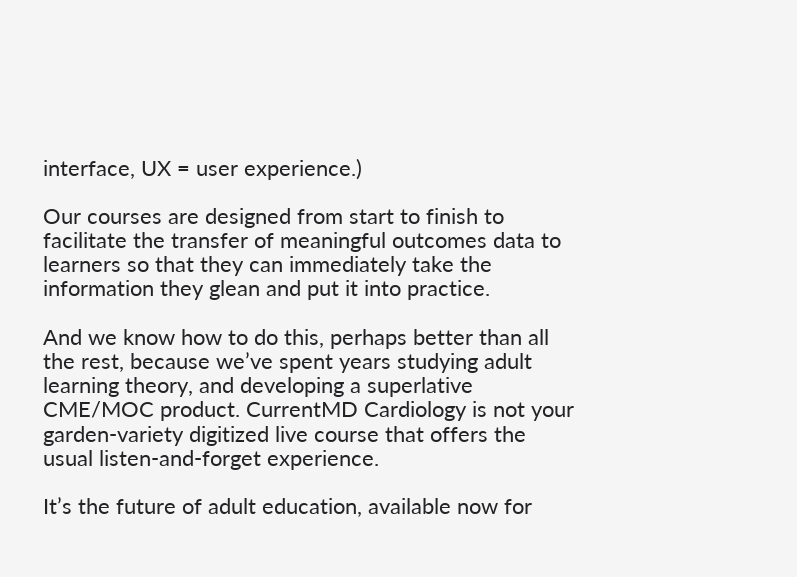interface, UX = user experience.)

Our courses are designed from start to finish to facilitate the transfer of meaningful outcomes data to learners so that they can immediately take the information they glean and put it into practice.

And we know how to do this, perhaps better than all the rest, because we’ve spent years studying adult learning theory, and developing a superlative CME/MOC product. CurrentMD Cardiology is not your garden-variety digitized live course that offers the usual listen-and-forget experience.

It’s the future of adult education, available now for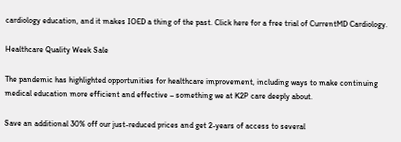cardiology education, and it makes IOED a thing of the past. Click here for a free trial of CurrentMD Cardiology.

Healthcare Quality Week Sale

The pandemic has highlighted opportunities for healthcare improvement, including ways to make continuing medical education more efficient and effective – something we at K2P care deeply about.

Save an additional 30% off our just-reduced prices and get 2-years of access to several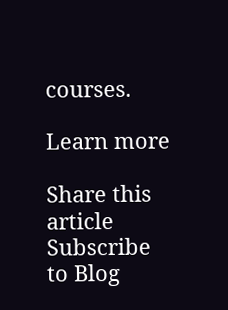courses.

Learn more

Share this article
Subscribe to Blog